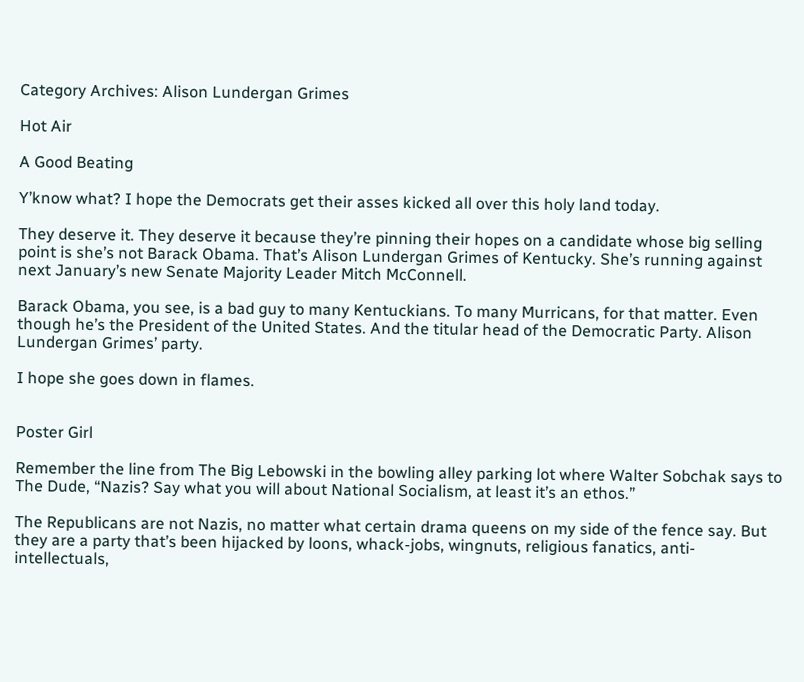Category Archives: Alison Lundergan Grimes

Hot Air

A Good Beating

Y’know what? I hope the Democrats get their asses kicked all over this holy land today.

They deserve it. They deserve it because they’re pinning their hopes on a candidate whose big selling point is she’s not Barack Obama. That’s Alison Lundergan Grimes of Kentucky. She’s running against next January’s new Senate Majority Leader Mitch McConnell.

Barack Obama, you see, is a bad guy to many Kentuckians. To many Murricans, for that matter. Even though he’s the President of the United States. And the titular head of the Democratic Party. Alison Lundergan Grimes’ party.

I hope she goes down in flames.


Poster Girl

Remember the line from The Big Lebowski in the bowling alley parking lot where Walter Sobchak says to The Dude, “Nazis? Say what you will about National Socialism, at least it’s an ethos.”

The Republicans are not Nazis, no matter what certain drama queens on my side of the fence say. But they are a party that’s been hijacked by loons, whack-jobs, wingnuts, religious fanatics, anti-intellectuals,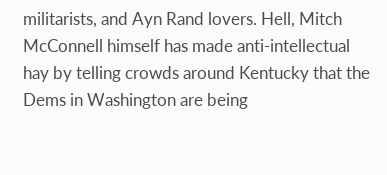militarists, and Ayn Rand lovers. Hell, Mitch McConnell himself has made anti-intellectual hay by telling crowds around Kentucky that the Dems in Washington are being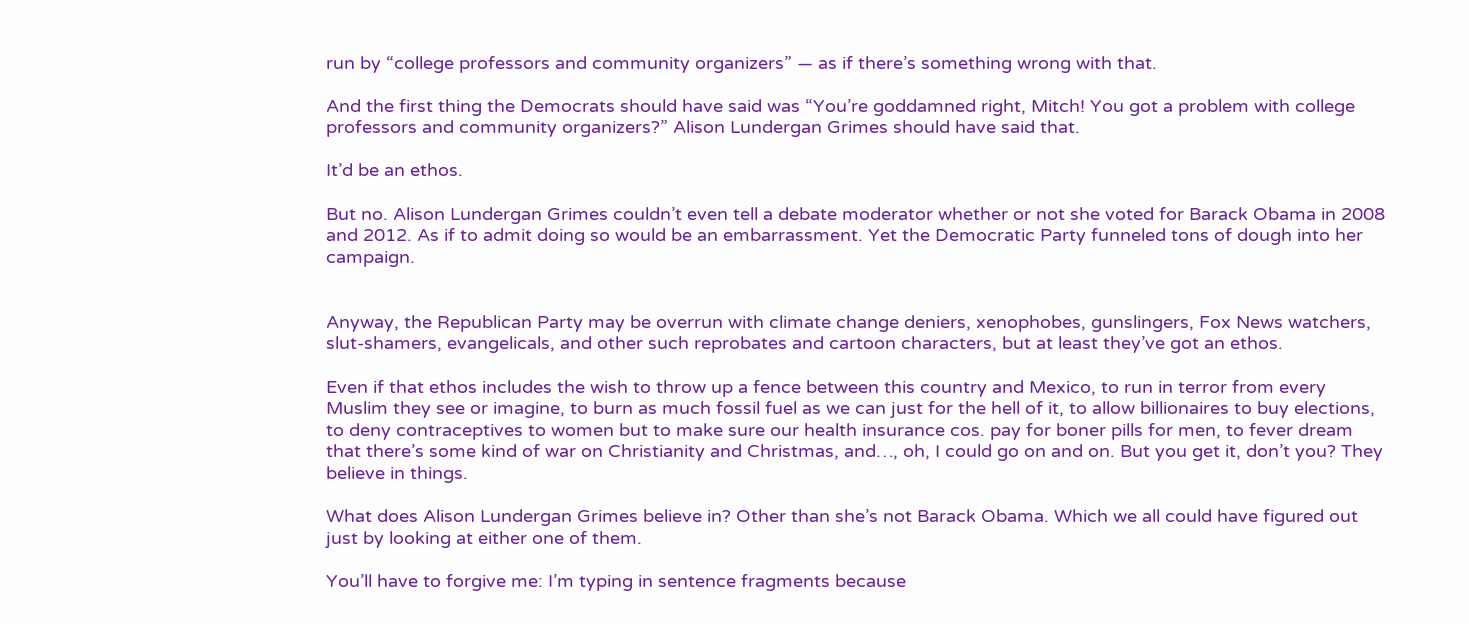run by “college professors and community organizers” — as if there’s something wrong with that.

And the first thing the Democrats should have said was “You’re goddamned right, Mitch! You got a problem with college professors and community organizers?” Alison Lundergan Grimes should have said that.

It’d be an ethos.

But no. Alison Lundergan Grimes couldn’t even tell a debate moderator whether or not she voted for Barack Obama in 2008 and 2012. As if to admit doing so would be an embarrassment. Yet the Democratic Party funneled tons of dough into her campaign.


Anyway, the Republican Party may be overrun with climate change deniers, xenophobes, gunslingers, Fox News watchers,  slut-shamers, evangelicals, and other such reprobates and cartoon characters, but at least they’ve got an ethos.

Even if that ethos includes the wish to throw up a fence between this country and Mexico, to run in terror from every Muslim they see or imagine, to burn as much fossil fuel as we can just for the hell of it, to allow billionaires to buy elections, to deny contraceptives to women but to make sure our health insurance cos. pay for boner pills for men, to fever dream that there’s some kind of war on Christianity and Christmas, and…, oh, I could go on and on. But you get it, don’t you? They believe in things.

What does Alison Lundergan Grimes believe in? Other than she’s not Barack Obama. Which we all could have figured out just by looking at either one of them.

You’ll have to forgive me: I’m typing in sentence fragments because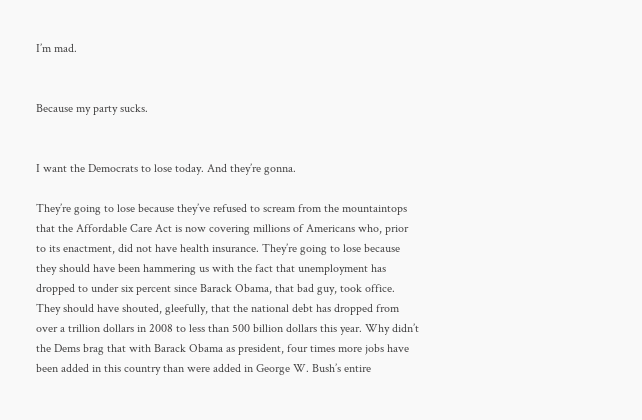I’m mad.


Because my party sucks.


I want the Democrats to lose today. And they’re gonna.

They’re going to lose because they’ve refused to scream from the mountaintops that the Affordable Care Act is now covering millions of Americans who, prior to its enactment, did not have health insurance. They’re going to lose because they should have been hammering us with the fact that unemployment has dropped to under six percent since Barack Obama, that bad guy, took office. They should have shouted, gleefully, that the national debt has dropped from over a trillion dollars in 2008 to less than 500 billion dollars this year. Why didn’t the Dems brag that with Barack Obama as president, four times more jobs have been added in this country than were added in George W. Bush’s entire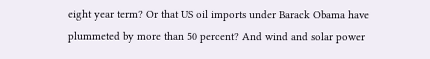eight year term? Or that US oil imports under Barack Obama have plummeted by more than 50 percent? And wind and solar power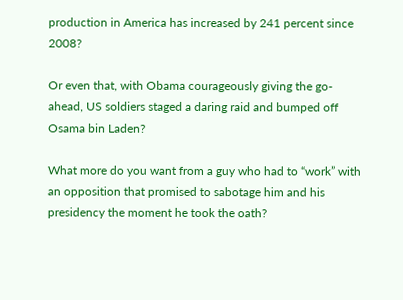production in America has increased by 241 percent since 2008?

Or even that, with Obama courageously giving the go-ahead, US soldiers staged a daring raid and bumped off Osama bin Laden?

What more do you want from a guy who had to “work” with an opposition that promised to sabotage him and his presidency the moment he took the oath?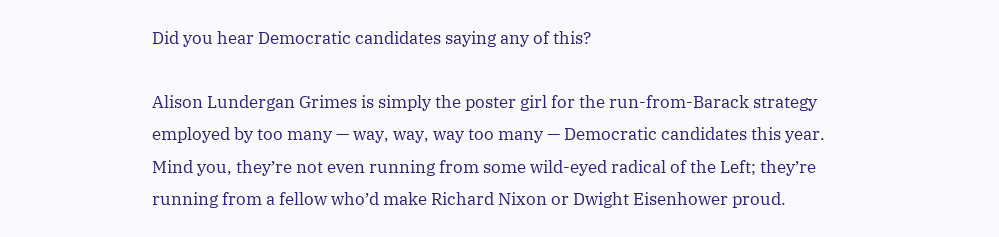Did you hear Democratic candidates saying any of this?

Alison Lundergan Grimes is simply the poster girl for the run-from-Barack strategy employed by too many — way, way, way too many — Democratic candidates this year. Mind you, they’re not even running from some wild-eyed radical of the Left; they’re running from a fellow who’d make Richard Nixon or Dwight Eisenhower proud.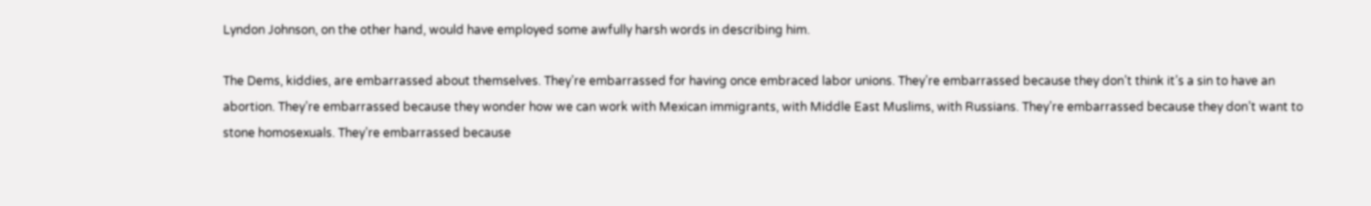Lyndon Johnson, on the other hand, would have employed some awfully harsh words in describing him.

The Dems, kiddies, are embarrassed about themselves. They’re embarrassed for having once embraced labor unions. They’re embarrassed because they don’t think it’s a sin to have an abortion. They’re embarrassed because they wonder how we can work with Mexican immigrants, with Middle East Muslims, with Russians. They’re embarrassed because they don’t want to stone homosexuals. They’re embarrassed because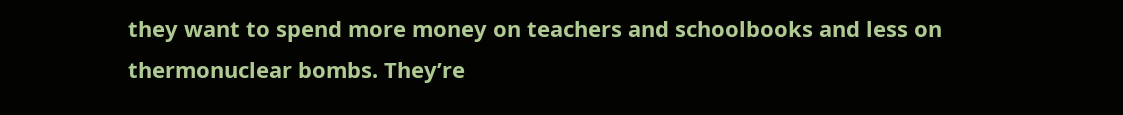they want to spend more money on teachers and schoolbooks and less on thermonuclear bombs. They’re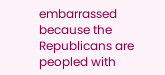embarrassed because the Republicans are peopled with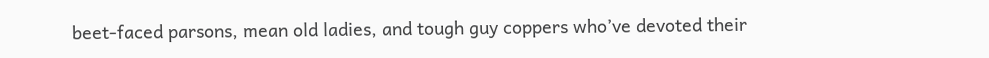beet-faced parsons, mean old ladies, and tough guy coppers who’ve devoted their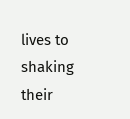lives to shaking their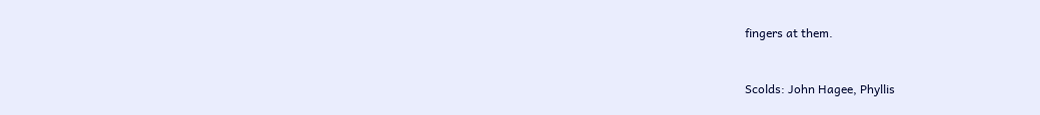fingers at them.


Scolds: John Hagee, Phyllis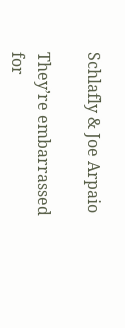Schlafly & Joe Arpaio

They’re embarrassed for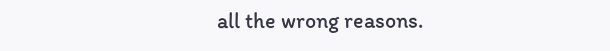all the wrong reasons.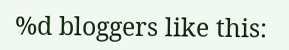%d bloggers like this: